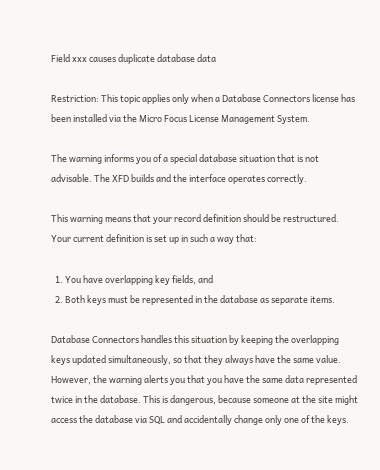Field xxx causes duplicate database data

Restriction: This topic applies only when a Database Connectors license has been installed via the Micro Focus License Management System.

The warning informs you of a special database situation that is not advisable. The XFD builds and the interface operates correctly.

This warning means that your record definition should be restructured. Your current definition is set up in such a way that:

  1. You have overlapping key fields, and
  2. Both keys must be represented in the database as separate items.

Database Connectors handles this situation by keeping the overlapping keys updated simultaneously, so that they always have the same value. However, the warning alerts you that you have the same data represented twice in the database. This is dangerous, because someone at the site might access the database via SQL and accidentally change only one of the keys.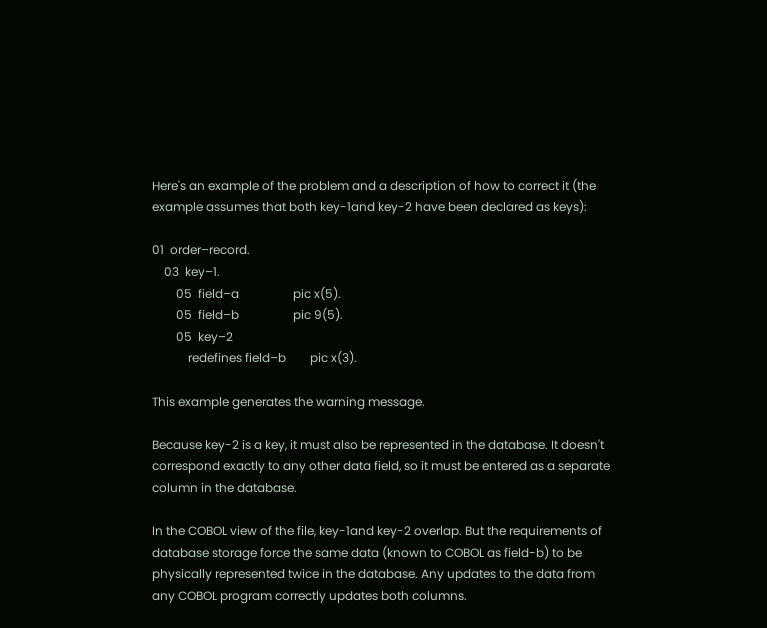Here's an example of the problem and a description of how to correct it (the example assumes that both key-1and key-2 have been declared as keys):

01  order–record.
    03  key–1.
        05  field–a                  pic x(5).
        05  field–b                  pic 9(5).
        05  key–2
            redefines field–b        pic x(3).

This example generates the warning message.

Because key-2 is a key, it must also be represented in the database. It doesn't correspond exactly to any other data field, so it must be entered as a separate column in the database.

In the COBOL view of the file, key-1and key-2 overlap. But the requirements of database storage force the same data (known to COBOL as field-b) to be physically represented twice in the database. Any updates to the data from any COBOL program correctly updates both columns.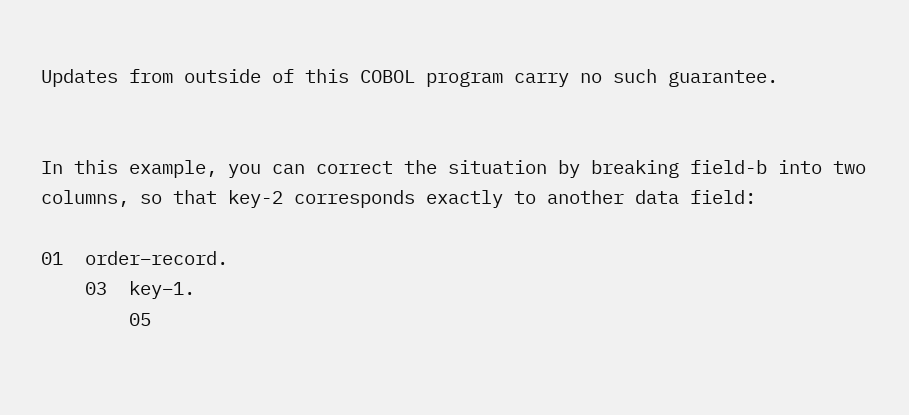Updates from outside of this COBOL program carry no such guarantee.


In this example, you can correct the situation by breaking field-b into two columns, so that key-2 corresponds exactly to another data field:

01  order–record.
    03  key–1.
        05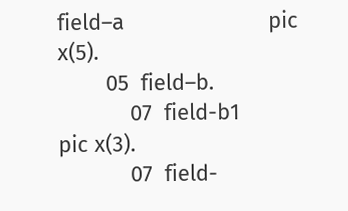field–a                        pic x(5).
        05  field–b.
            07  field-b1                   pic x(3).
            07  field-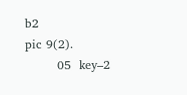b2                   pic 9(2).
        05  key–2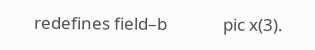redefines field–b              pic x(3).